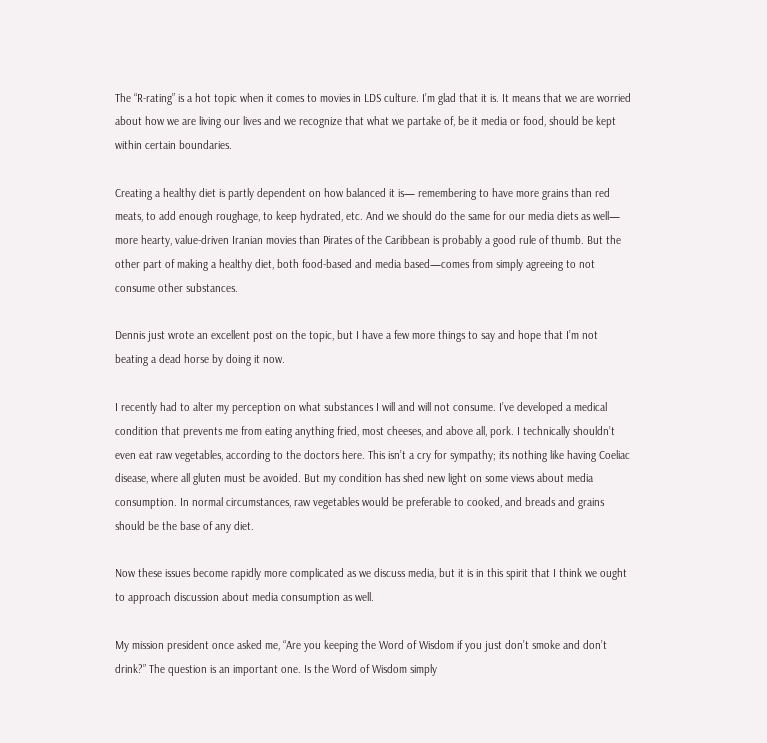The “R-rating” is a hot topic when it comes to movies in LDS culture. I’m glad that it is. It means that we are worried about how we are living our lives and we recognize that what we partake of, be it media or food, should be kept within certain boundaries.

Creating a healthy diet is partly dependent on how balanced it is— remembering to have more grains than red meats, to add enough roughage, to keep hydrated, etc. And we should do the same for our media diets as well— more hearty, value-driven Iranian movies than Pirates of the Caribbean is probably a good rule of thumb. But the other part of making a healthy diet, both food-based and media based—comes from simply agreeing to not consume other substances.

Dennis just wrote an excellent post on the topic, but I have a few more things to say and hope that I’m not beating a dead horse by doing it now.

I recently had to alter my perception on what substances I will and will not consume. I’ve developed a medical condition that prevents me from eating anything fried, most cheeses, and above all, pork. I technically shouldn’t even eat raw vegetables, according to the doctors here. This isn’t a cry for sympathy; its nothing like having Coeliac disease, where all gluten must be avoided. But my condition has shed new light on some views about media consumption. In normal circumstances, raw vegetables would be preferable to cooked, and breads and grains should be the base of any diet.

Now these issues become rapidly more complicated as we discuss media, but it is in this spirit that I think we ought to approach discussion about media consumption as well.

My mission president once asked me, “Are you keeping the Word of Wisdom if you just don’t smoke and don’t drink?” The question is an important one. Is the Word of Wisdom simply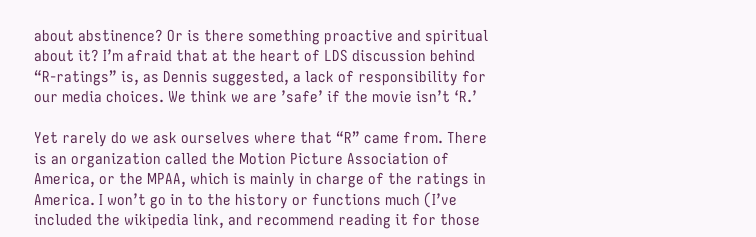about abstinence? Or is there something proactive and spiritual about it? I’m afraid that at the heart of LDS discussion behind “R-ratings” is, as Dennis suggested, a lack of responsibility for our media choices. We think we are ’safe’ if the movie isn’t ‘R.’

Yet rarely do we ask ourselves where that “R” came from. There is an organization called the Motion Picture Association of America, or the MPAA, which is mainly in charge of the ratings in America. I won’t go in to the history or functions much (I’ve included the wikipedia link, and recommend reading it for those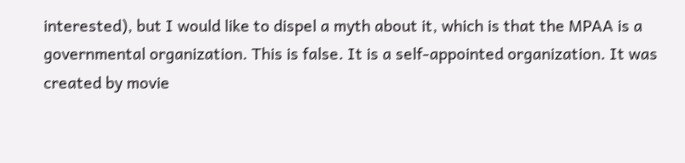interested), but I would like to dispel a myth about it, which is that the MPAA is a governmental organization. This is false. It is a self-appointed organization. It was created by movie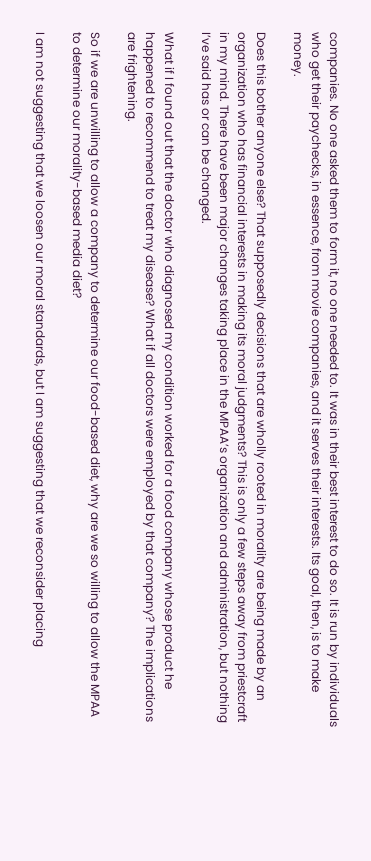companies. No one asked them to form it, no one needed to. It was in their best interest to do so. It is run by individuals who get their paychecks, in essence, from movie companies, and it serves their interests. Its goal, then, is to make money.

Does this bother anyone else? That supposedly decisions that are wholly rooted in morality are being made by an organization who has financial interests in making its moral judgments? This is only a few steps away from priestcraft in my mind. There have been major changes taking place in the MPAA’s organization and administration, but nothing I’ve said has or can be changed.

What if I found out that the doctor who diagnosed my condition worked for a food company whose product he happened to recommend to treat my disease? What if all doctors were employed by that company? The implications are frightening.

So if we are unwilling to allow a company to determine our food-based diet, why are we so willing to allow the MPAA to determine our morality-based media diet?

I am not suggesting that we loosen our moral standards, but I am suggesting that we reconsider placing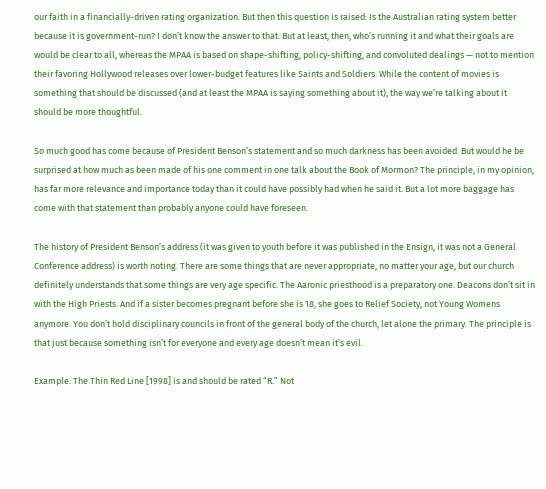our faith in a financially-driven rating organization. But then this question is raised: Is the Australian rating system better because it is government-run? I don’t know the answer to that. But at least, then, who’s running it and what their goals are would be clear to all, whereas the MPAA is based on shape-shifting, policy-shifting, and convoluted dealings — not to mention their favoring Hollywood releases over lower-budget features like Saints and Soldiers. While the content of movies is something that should be discussed (and at least the MPAA is saying something about it), the way we’re talking about it should be more thoughtful.

So much good has come because of President Benson’s statement and so much darkness has been avoided. But would he be surprised at how much as been made of his one comment in one talk about the Book of Mormon? The principle, in my opinion, has far more relevance and importance today than it could have possibly had when he said it. But a lot more baggage has come with that statement than probably anyone could have foreseen.

The history of President Benson’s address (it was given to youth before it was published in the Ensign, it was not a General Conference address) is worth noting. There are some things that are never appropriate, no matter your age, but our church definitely understands that some things are very age specific. The Aaronic priesthood is a preparatory one. Deacons don’t sit in with the High Priests. And if a sister becomes pregnant before she is 18, she goes to Relief Society, not Young Womens anymore. You don’t hold disciplinary councils in front of the general body of the church, let alone the primary. The principle is that just because something isn’t for everyone and every age doesn’t mean it’s evil.

Example: The Thin Red Line [1998] is and should be rated “R.” Not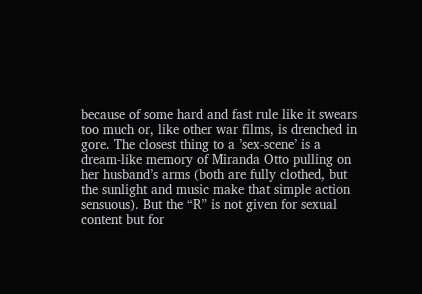because of some hard and fast rule like it swears too much or, like other war films, is drenched in gore. The closest thing to a ’sex-scene’ is a dream-like memory of Miranda Otto pulling on her husband’s arms (both are fully clothed, but the sunlight and music make that simple action sensuous). But the “R” is not given for sexual content but for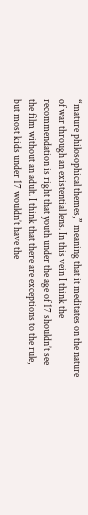“mature philosophical themes,” meaning that it meditates on the nature of war through an existential lens. In this vein I think the recommendation is right that youth under the age of 17 shouldn’t see the film without an adult. I think that there are exceptions to the rule, but most kids under 17 wouldn’t have the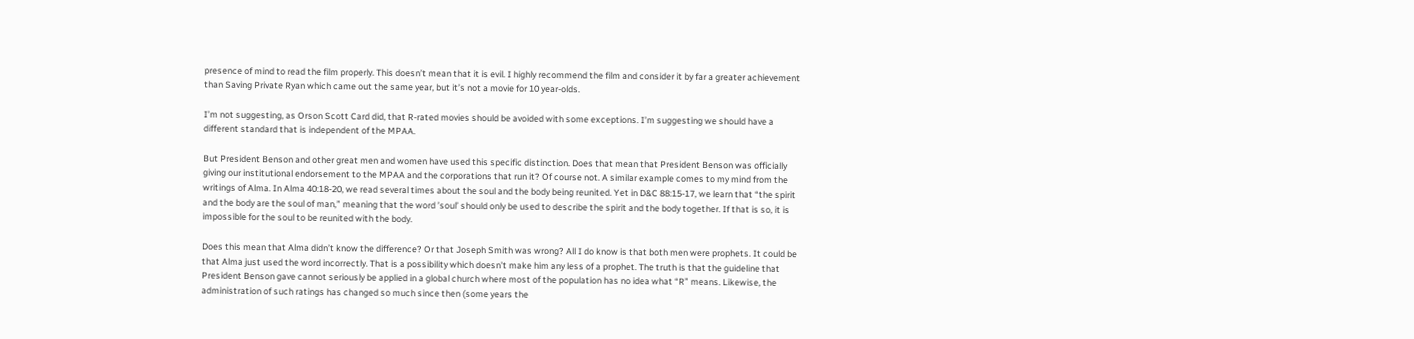presence of mind to read the film properly. This doesn’t mean that it is evil. I highly recommend the film and consider it by far a greater achievement than Saving Private Ryan which came out the same year, but it’s not a movie for 10 year-olds.

I’m not suggesting, as Orson Scott Card did, that R-rated movies should be avoided with some exceptions. I’m suggesting we should have a different standard that is independent of the MPAA.

But President Benson and other great men and women have used this specific distinction. Does that mean that President Benson was officially giving our institutional endorsement to the MPAA and the corporations that run it? Of course not. A similar example comes to my mind from the writings of Alma. In Alma 40:18-20, we read several times about the soul and the body being reunited. Yet in D&C 88:15-17, we learn that “the spirit and the body are the soul of man,” meaning that the word ’soul’ should only be used to describe the spirit and the body together. If that is so, it is impossible for the soul to be reunited with the body.

Does this mean that Alma didn’t know the difference? Or that Joseph Smith was wrong? All I do know is that both men were prophets. It could be that Alma just used the word incorrectly. That is a possibility which doesn’t make him any less of a prophet. The truth is that the guideline that President Benson gave cannot seriously be applied in a global church where most of the population has no idea what “R” means. Likewise, the administration of such ratings has changed so much since then (some years the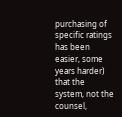purchasing of specific ratings has been easier, some years harder) that the system, not the counsel,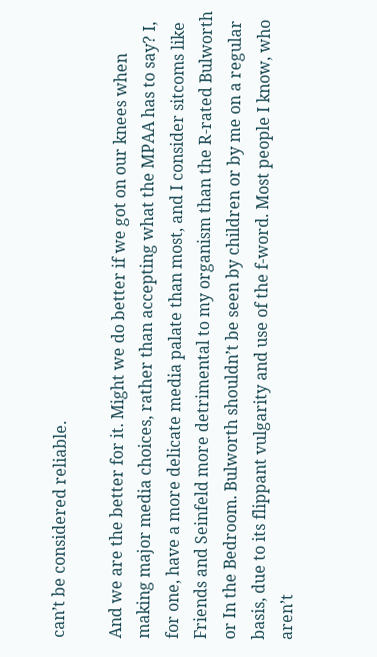can’t be considered reliable.

And we are the better for it. Might we do better if we got on our knees when making major media choices, rather than accepting what the MPAA has to say? I, for one, have a more delicate media palate than most, and I consider sitcoms like Friends and Seinfeld more detrimental to my organism than the R-rated Bulworth or In the Bedroom. Bulworth shouldn’t be seen by children or by me on a regular basis, due to its flippant vulgarity and use of the f-word. Most people I know, who aren’t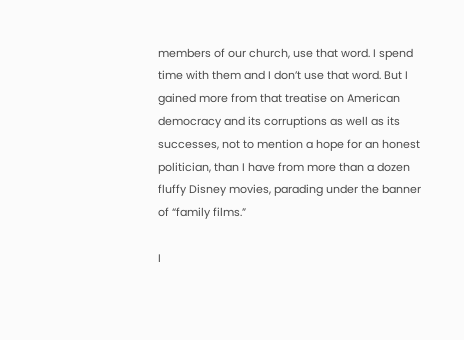members of our church, use that word. I spend time with them and I don’t use that word. But I gained more from that treatise on American democracy and its corruptions as well as its successes, not to mention a hope for an honest politician, than I have from more than a dozen fluffy Disney movies, parading under the banner of “family films.”

I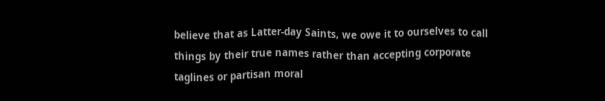believe that as Latter-day Saints, we owe it to ourselves to call things by their true names rather than accepting corporate taglines or partisan moral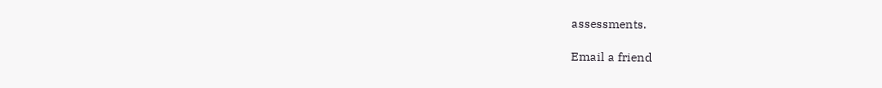assessments.

Email a friend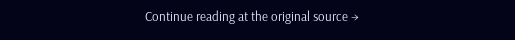Continue reading at the original source →